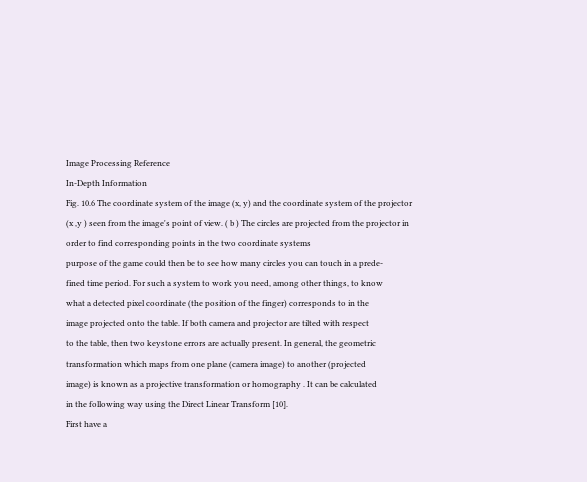Image Processing Reference
In-Depth Information
Fig. 10.6 The coordinate system of the image (x, y) and the coordinate system of the projector
(x ,y ) seen from the image's point of view. ( b ) The circles are projected from the projector in
order to find corresponding points in the two coordinate systems
purpose of the game could then be to see how many circles you can touch in a prede-
fined time period. For such a system to work you need, among other things, to know
what a detected pixel coordinate (the position of the finger) corresponds to in the
image projected onto the table. If both camera and projector are tilted with respect
to the table, then two keystone errors are actually present. In general, the geometric
transformation which maps from one plane (camera image) to another (projected
image) is known as a projective transformation or homography . It can be calculated
in the following way using the Direct Linear Transform [10].
First have a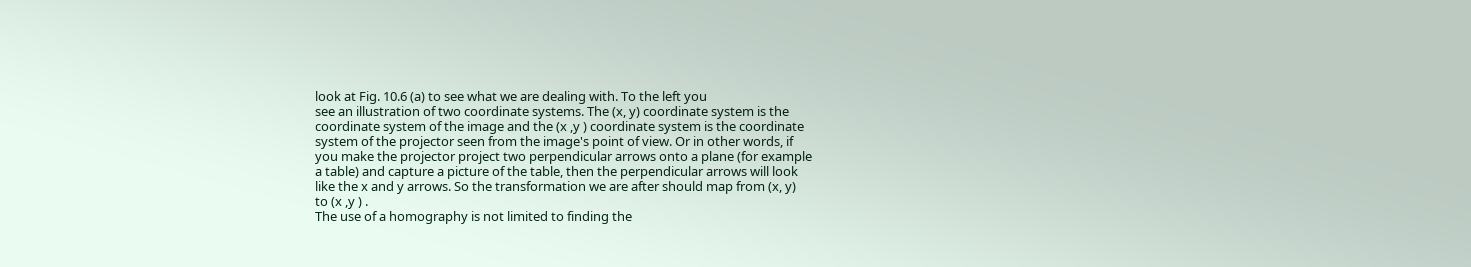look at Fig. 10.6 (a) to see what we are dealing with. To the left you
see an illustration of two coordinate systems. The (x, y) coordinate system is the
coordinate system of the image and the (x ,y ) coordinate system is the coordinate
system of the projector seen from the image's point of view. Or in other words, if
you make the projector project two perpendicular arrows onto a plane (for example
a table) and capture a picture of the table, then the perpendicular arrows will look
like the x and y arrows. So the transformation we are after should map from (x, y)
to (x ,y ) .
The use of a homography is not limited to finding the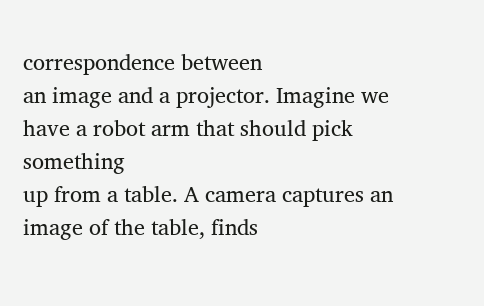correspondence between
an image and a projector. Imagine we have a robot arm that should pick something
up from a table. A camera captures an image of the table, finds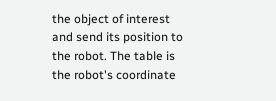the object of interest
and send its position to the robot. The table is the robot's coordinate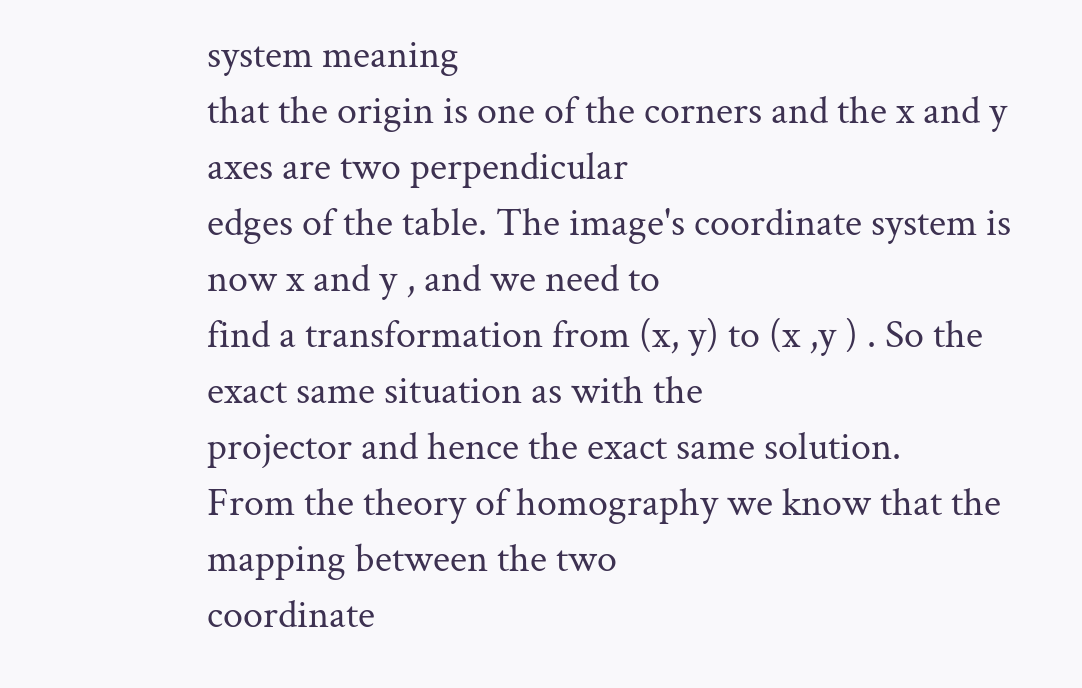system meaning
that the origin is one of the corners and the x and y axes are two perpendicular
edges of the table. The image's coordinate system is now x and y , and we need to
find a transformation from (x, y) to (x ,y ) . So the exact same situation as with the
projector and hence the exact same solution.
From the theory of homography we know that the mapping between the two
coordinate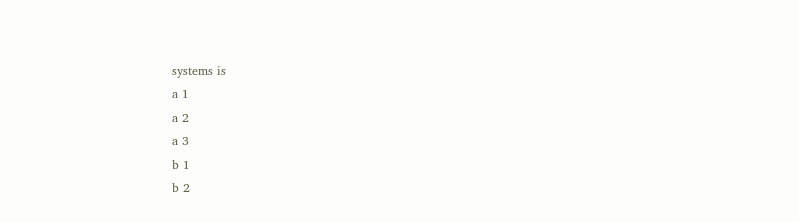systems is
a 1
a 2
a 3
b 1
b 2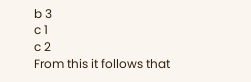b 3
c 1
c 2
From this it follows that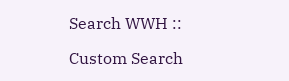Search WWH ::

Custom Search